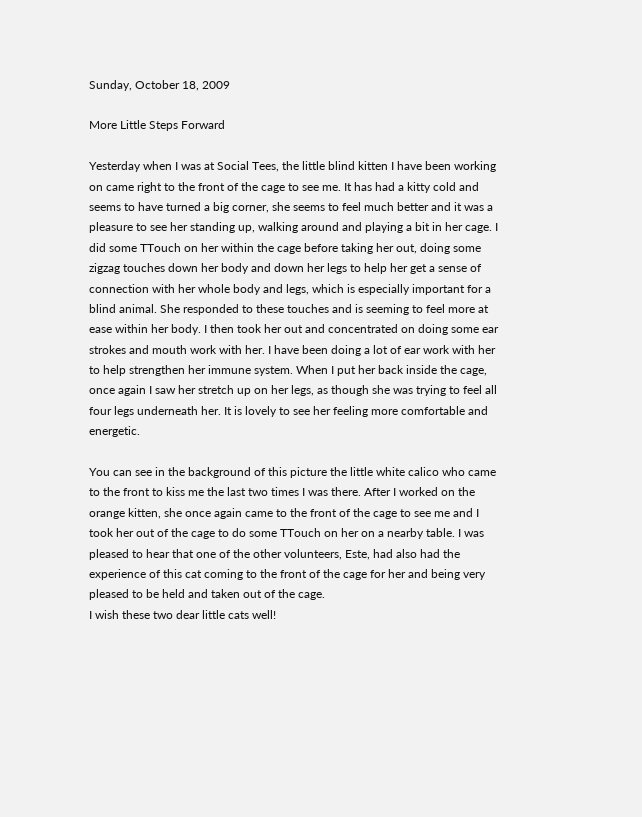Sunday, October 18, 2009

More Little Steps Forward

Yesterday when I was at Social Tees, the little blind kitten I have been working on came right to the front of the cage to see me. It has had a kitty cold and seems to have turned a big corner, she seems to feel much better and it was a pleasure to see her standing up, walking around and playing a bit in her cage. I did some TTouch on her within the cage before taking her out, doing some zigzag touches down her body and down her legs to help her get a sense of connection with her whole body and legs, which is especially important for a blind animal. She responded to these touches and is seeming to feel more at ease within her body. I then took her out and concentrated on doing some ear strokes and mouth work with her. I have been doing a lot of ear work with her to help strengthen her immune system. When I put her back inside the cage, once again I saw her stretch up on her legs, as though she was trying to feel all four legs underneath her. It is lovely to see her feeling more comfortable and energetic.

You can see in the background of this picture the little white calico who came to the front to kiss me the last two times I was there. After I worked on the orange kitten, she once again came to the front of the cage to see me and I took her out of the cage to do some TTouch on her on a nearby table. I was pleased to hear that one of the other volunteers, Este, had also had the experience of this cat coming to the front of the cage for her and being very pleased to be held and taken out of the cage.
I wish these two dear little cats well!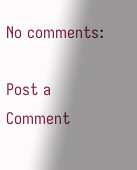No comments:

Post a Comment